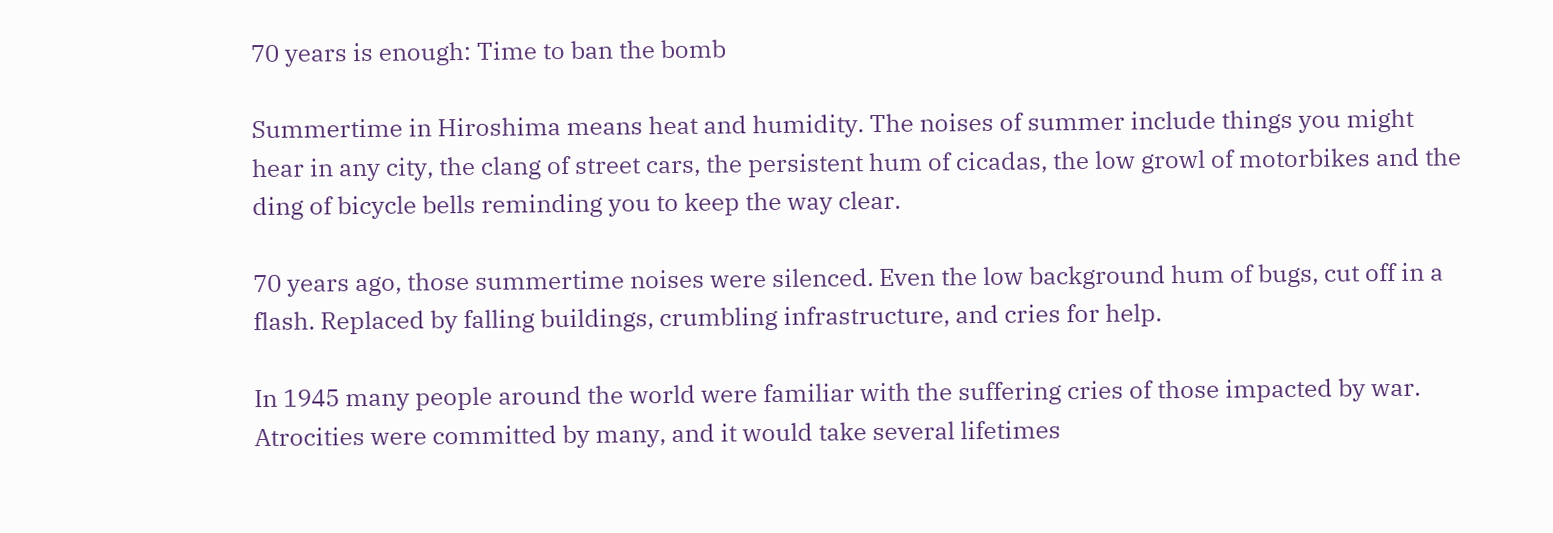70 years is enough: Time to ban the bomb

Summertime in Hiroshima means heat and humidity. The noises of summer include things you might hear in any city, the clang of street cars, the persistent hum of cicadas, the low growl of motorbikes and the ding of bicycle bells reminding you to keep the way clear.

70 years ago, those summertime noises were silenced. Even the low background hum of bugs, cut off in a flash. Replaced by falling buildings, crumbling infrastructure, and cries for help.

In 1945 many people around the world were familiar with the suffering cries of those impacted by war. Atrocities were committed by many, and it would take several lifetimes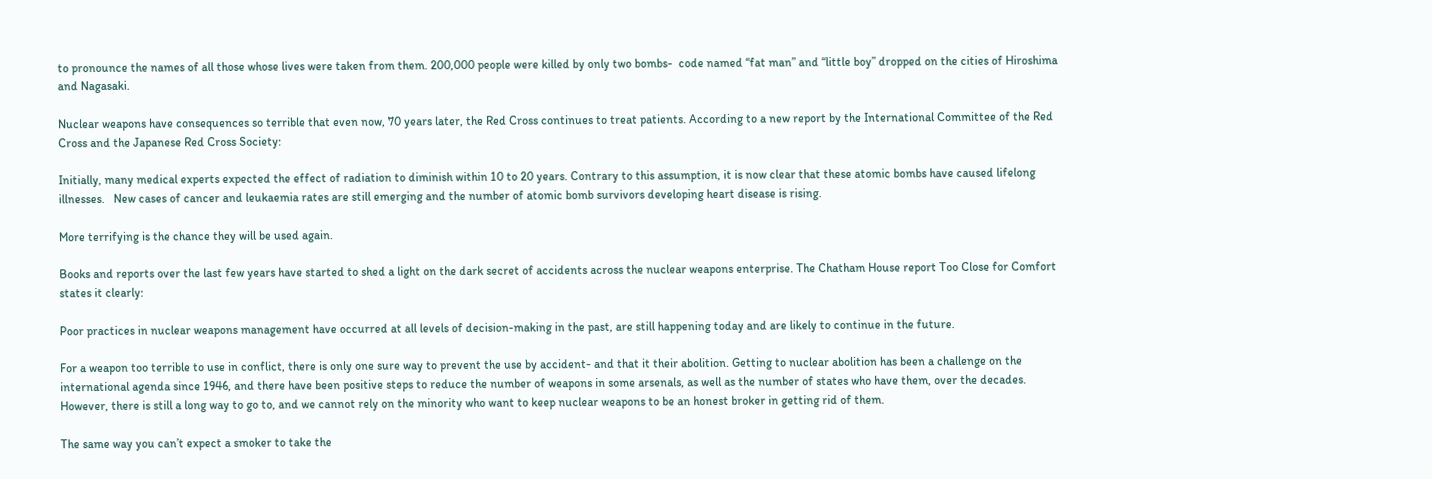to pronounce the names of all those whose lives were taken from them. 200,000 people were killed by only two bombs-  code named “fat man” and “little boy” dropped on the cities of Hiroshima and Nagasaki.

Nuclear weapons have consequences so terrible that even now, 70 years later, the Red Cross continues to treat patients. According to a new report by the International Committee of the Red Cross and the Japanese Red Cross Society:

Initially, many medical experts expected the effect of radiation to diminish within 10 to 20 years. Contrary to this assumption, it is now clear that these atomic bombs have caused lifelong illnesses.   New cases of cancer and leukaemia rates are still emerging and the number of atomic bomb survivors developing heart disease is rising.

More terrifying is the chance they will be used again.

Books and reports over the last few years have started to shed a light on the dark secret of accidents across the nuclear weapons enterprise. The Chatham House report Too Close for Comfort states it clearly:

Poor practices in nuclear weapons management have occurred at all levels of decision-making in the past, are still happening today and are likely to continue in the future.

For a weapon too terrible to use in conflict, there is only one sure way to prevent the use by accident- and that it their abolition. Getting to nuclear abolition has been a challenge on the international agenda since 1946, and there have been positive steps to reduce the number of weapons in some arsenals, as well as the number of states who have them, over the decades.  However, there is still a long way to go to, and we cannot rely on the minority who want to keep nuclear weapons to be an honest broker in getting rid of them.

The same way you can’t expect a smoker to take the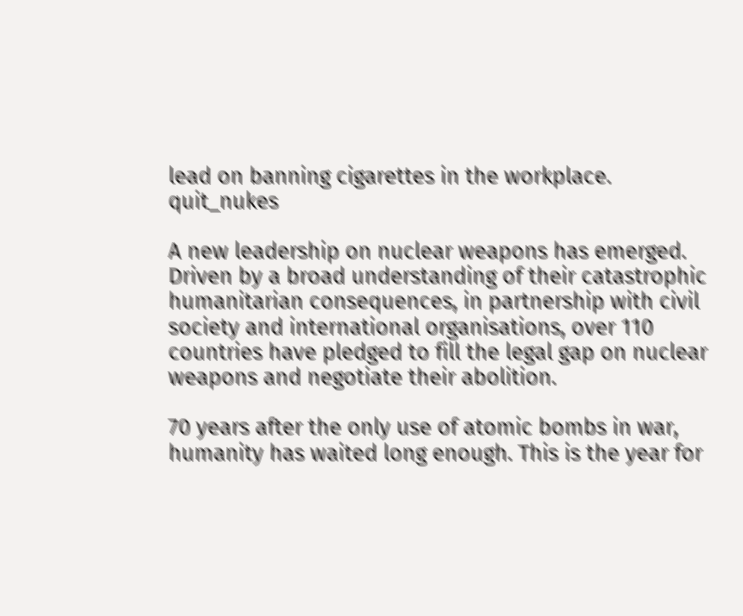lead on banning cigarettes in the workplace. quit_nukes

A new leadership on nuclear weapons has emerged. Driven by a broad understanding of their catastrophic humanitarian consequences, in partnership with civil society and international organisations, over 110 countries have pledged to fill the legal gap on nuclear weapons and negotiate their abolition.

70 years after the only use of atomic bombs in war, humanity has waited long enough. This is the year for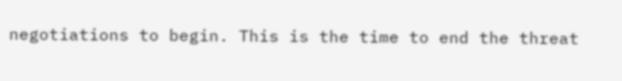negotiations to begin. This is the time to end the threat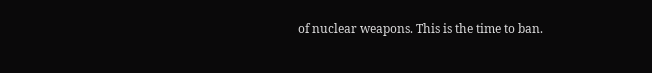of nuclear weapons. This is the time to ban.